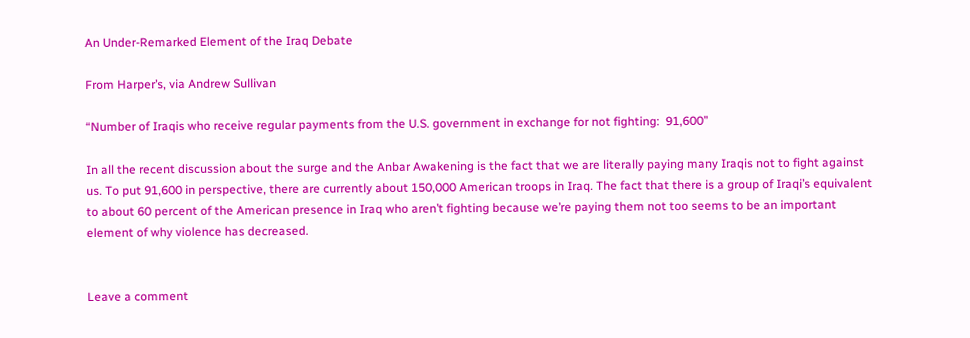An Under-Remarked Element of the Iraq Debate

From Harper’s, via Andrew Sullivan

“Number of Iraqis who receive regular payments from the U.S. government in exchange for not fighting:  91,600”

In all the recent discussion about the surge and the Anbar Awakening is the fact that we are literally paying many Iraqis not to fight against us. To put 91,600 in perspective, there are currently about 150,000 American troops in Iraq. The fact that there is a group of Iraqi’s equivalent to about 60 percent of the American presence in Iraq who aren’t fighting because we’re paying them not too seems to be an important element of why violence has decreased.


Leave a comment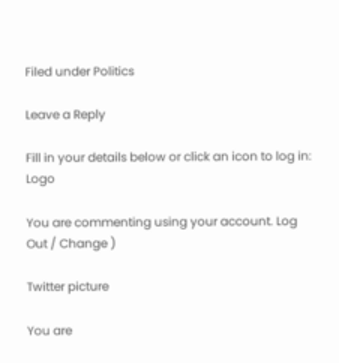Filed under Politics

Leave a Reply

Fill in your details below or click an icon to log in: Logo

You are commenting using your account. Log Out / Change )

Twitter picture

You are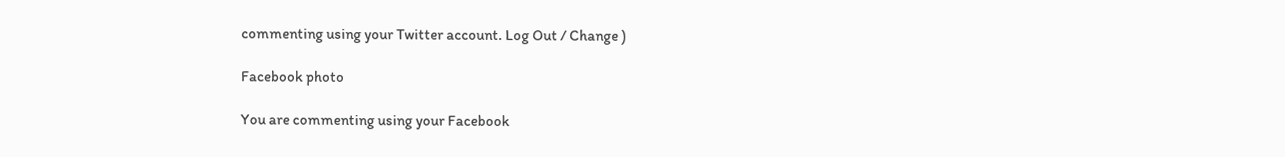commenting using your Twitter account. Log Out / Change )

Facebook photo

You are commenting using your Facebook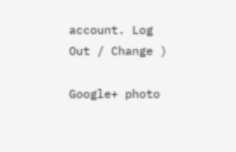account. Log Out / Change )

Google+ photo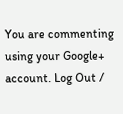You are commenting using your Google+ account. Log Out /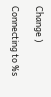Change )

Connecting to %s